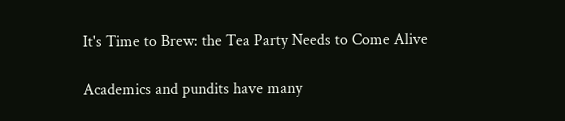It's Time to Brew: the Tea Party Needs to Come Alive

Academics and pundits have many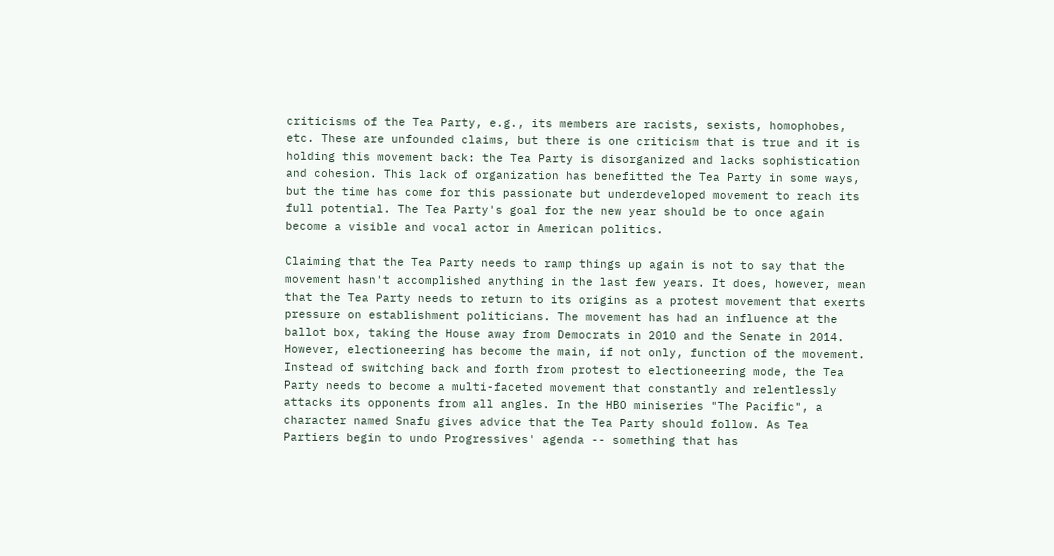criticisms of the Tea Party, e.g., its members are racists, sexists, homophobes, etc. These are unfounded claims, but there is one criticism that is true and it is holding this movement back: the Tea Party is disorganized and lacks sophistication and cohesion. This lack of organization has benefitted the Tea Party in some ways, but the time has come for this passionate but underdeveloped movement to reach its full potential. The Tea Party's goal for the new year should be to once again become a visible and vocal actor in American politics.

Claiming that the Tea Party needs to ramp things up again is not to say that the movement hasn't accomplished anything in the last few years. It does, however, mean that the Tea Party needs to return to its origins as a protest movement that exerts pressure on establishment politicians. The movement has had an influence at the ballot box, taking the House away from Democrats in 2010 and the Senate in 2014. However, electioneering has become the main, if not only, function of the movement. Instead of switching back and forth from protest to electioneering mode, the Tea Party needs to become a multi-faceted movement that constantly and relentlessly attacks its opponents from all angles. In the HBO miniseries "The Pacific", a character named Snafu gives advice that the Tea Party should follow. As Tea Partiers begin to undo Progressives' agenda -- something that has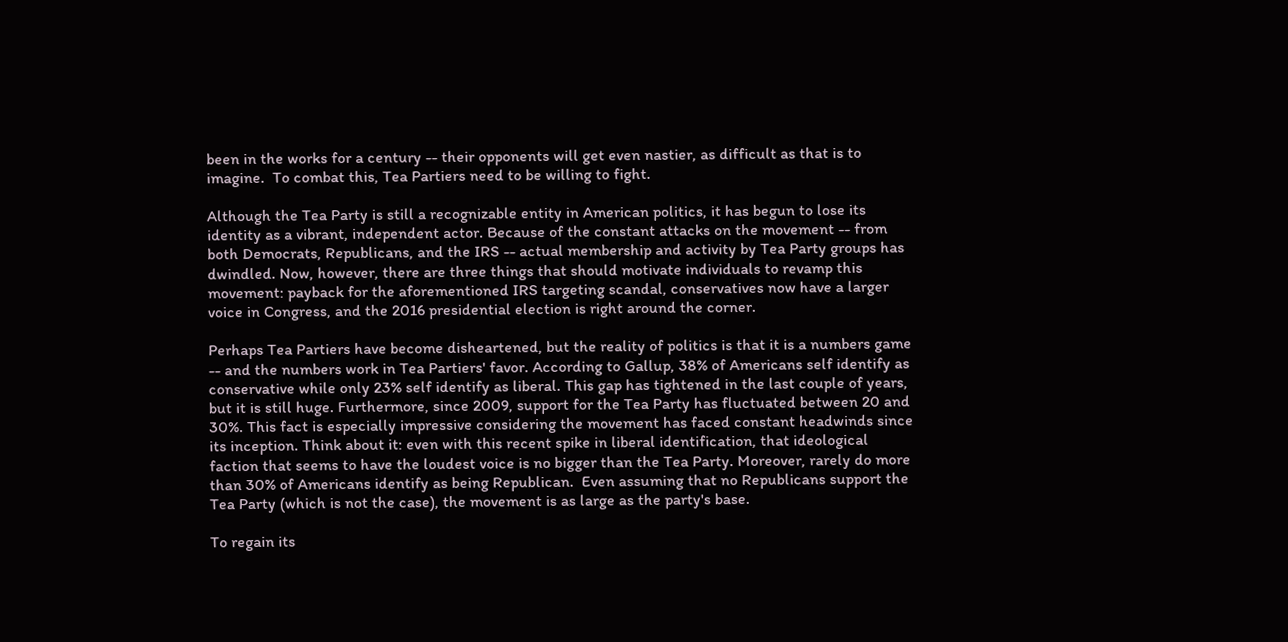been in the works for a century -- their opponents will get even nastier, as difficult as that is to imagine.  To combat this, Tea Partiers need to be willing to fight.

Although the Tea Party is still a recognizable entity in American politics, it has begun to lose its identity as a vibrant, independent actor. Because of the constant attacks on the movement -- from both Democrats, Republicans, and the IRS -- actual membership and activity by Tea Party groups has dwindled. Now, however, there are three things that should motivate individuals to revamp this movement: payback for the aforementioned IRS targeting scandal, conservatives now have a larger voice in Congress, and the 2016 presidential election is right around the corner.

Perhaps Tea Partiers have become disheartened, but the reality of politics is that it is a numbers game -- and the numbers work in Tea Partiers' favor. According to Gallup, 38% of Americans self identify as conservative while only 23% self identify as liberal. This gap has tightened in the last couple of years, but it is still huge. Furthermore, since 2009, support for the Tea Party has fluctuated between 20 and 30%. This fact is especially impressive considering the movement has faced constant headwinds since its inception. Think about it: even with this recent spike in liberal identification, that ideological faction that seems to have the loudest voice is no bigger than the Tea Party. Moreover, rarely do more than 30% of Americans identify as being Republican.  Even assuming that no Republicans support the Tea Party (which is not the case), the movement is as large as the party's base.

To regain its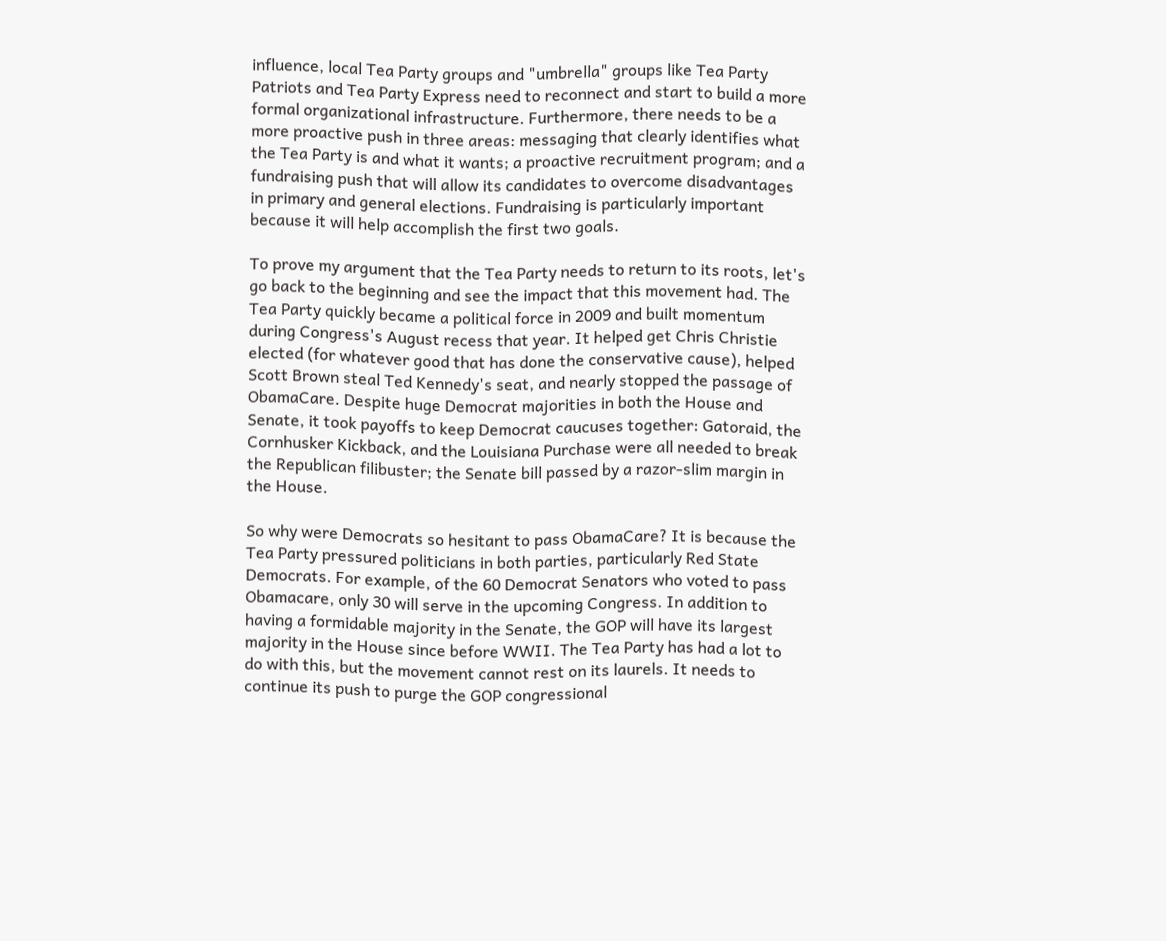influence, local Tea Party groups and "umbrella" groups like Tea Party Patriots and Tea Party Express need to reconnect and start to build a more formal organizational infrastructure. Furthermore, there needs to be a more proactive push in three areas: messaging that clearly identifies what the Tea Party is and what it wants; a proactive recruitment program; and a fundraising push that will allow its candidates to overcome disadvantages in primary and general elections. Fundraising is particularly important because it will help accomplish the first two goals.

To prove my argument that the Tea Party needs to return to its roots, let's go back to the beginning and see the impact that this movement had. The Tea Party quickly became a political force in 2009 and built momentum during Congress's August recess that year. It helped get Chris Christie elected (for whatever good that has done the conservative cause), helped Scott Brown steal Ted Kennedy's seat, and nearly stopped the passage of ObamaCare. Despite huge Democrat majorities in both the House and Senate, it took payoffs to keep Democrat caucuses together: Gatoraid, the Cornhusker Kickback, and the Louisiana Purchase were all needed to break the Republican filibuster; the Senate bill passed by a razor-slim margin in the House.

So why were Democrats so hesitant to pass ObamaCare? It is because the Tea Party pressured politicians in both parties, particularly Red State Democrats. For example, of the 60 Democrat Senators who voted to pass Obamacare, only 30 will serve in the upcoming Congress. In addition to having a formidable majority in the Senate, the GOP will have its largest majority in the House since before WWII. The Tea Party has had a lot to do with this, but the movement cannot rest on its laurels. It needs to continue its push to purge the GOP congressional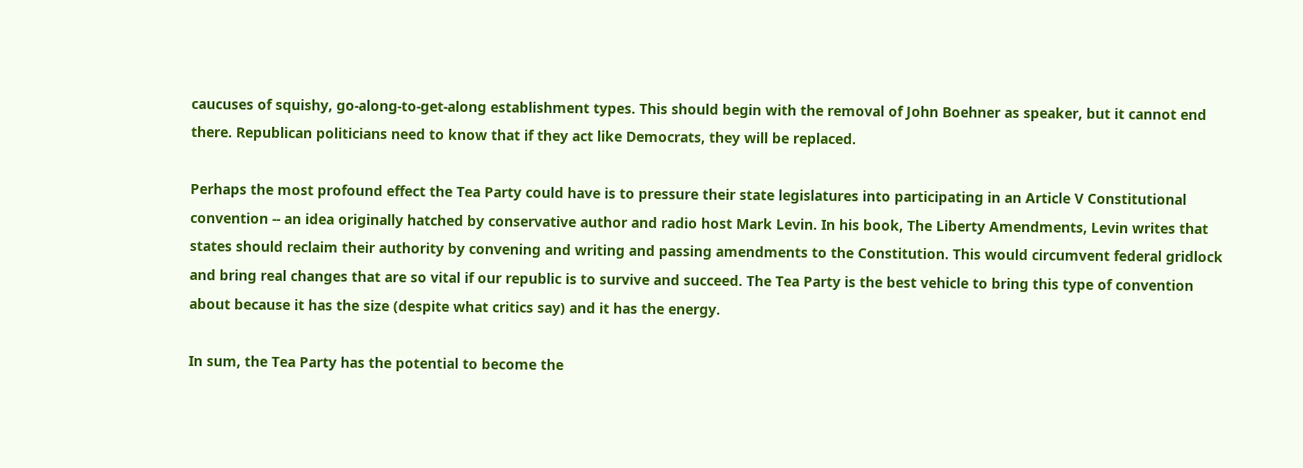caucuses of squishy, go-along-to-get-along establishment types. This should begin with the removal of John Boehner as speaker, but it cannot end there. Republican politicians need to know that if they act like Democrats, they will be replaced.

Perhaps the most profound effect the Tea Party could have is to pressure their state legislatures into participating in an Article V Constitutional convention -- an idea originally hatched by conservative author and radio host Mark Levin. In his book, The Liberty Amendments, Levin writes that states should reclaim their authority by convening and writing and passing amendments to the Constitution. This would circumvent federal gridlock and bring real changes that are so vital if our republic is to survive and succeed. The Tea Party is the best vehicle to bring this type of convention about because it has the size (despite what critics say) and it has the energy.

In sum, the Tea Party has the potential to become the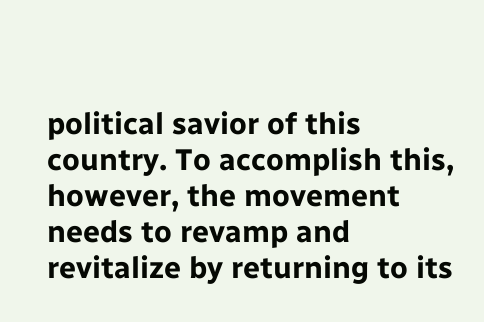political savior of this country. To accomplish this, however, the movement needs to revamp and revitalize by returning to its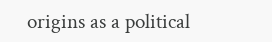origins as a political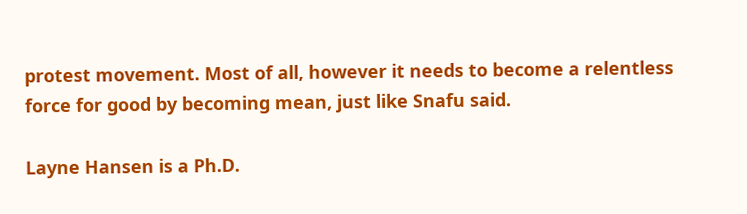protest movement. Most of all, however it needs to become a relentless force for good by becoming mean, just like Snafu said.

Layne Hansen is a Ph.D.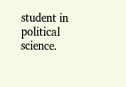student in political science.